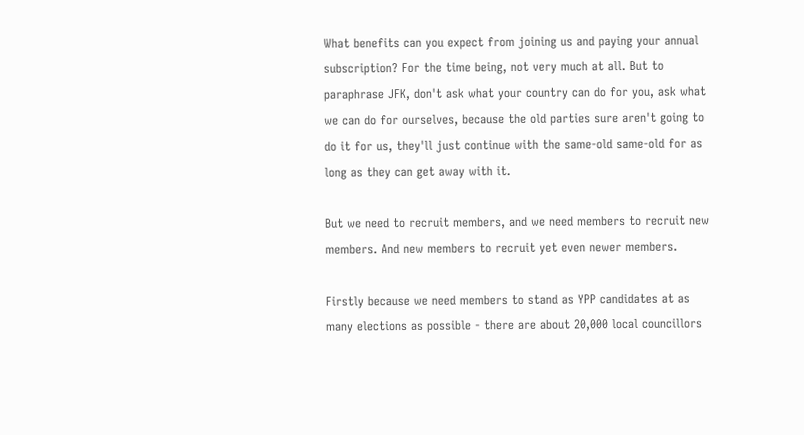What benefits can you expect from joining us and paying your annual subscription? For the time being, not very much at all. But to paraphrase JFK, don't ask what your country can do for you, ask what we can do for ourselves, because the old parties sure aren't going to do it for us, they'll just continue with the same-old same-old for as long as they can get away with it.

But we need to recruit members, and we need members to recruit new members. And new members to recruit yet even newer members.

Firstly because we need members to stand as YPP candidates at as many elections as possible - there are about 20,000 local councillors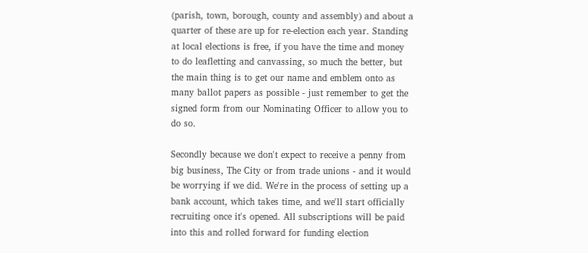(parish, town, borough, county and assembly) and about a quarter of these are up for re-election each year. Standing at local elections is free, if you have the time and money to do leafletting and canvassing, so much the better, but the main thing is to get our name and emblem onto as many ballot papers as possible - just remember to get the signed form from our Nominating Officer to allow you to do so.

Secondly because we don't expect to receive a penny from big business, The City or from trade unions - and it would be worrying if we did. We're in the process of setting up a bank account, which takes time, and we'll start officially recruiting once it's opened. All subscriptions will be paid into this and rolled forward for funding election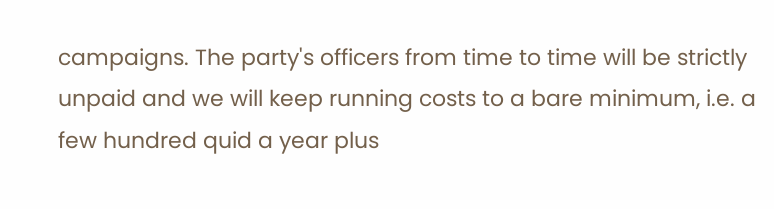campaigns. The party's officers from time to time will be strictly unpaid and we will keep running costs to a bare minimum, i.e. a few hundred quid a year plus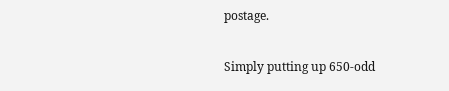postage.

Simply putting up 650-odd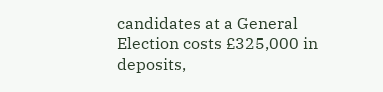candidates at a General Election costs £325,000 in deposits,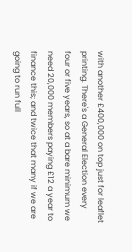with another £400,000 on top just for leaflet printing. There's a General Election every four or five years, so at a bare minimum we need 20,000 members paying £12 a year to finance this; and twice that many if we are going to run full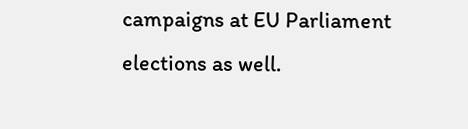campaigns at EU Parliament elections as well.